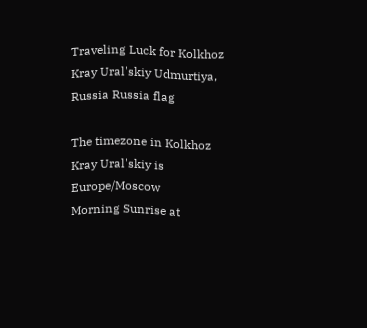Traveling Luck for Kolkhoz Kray Ural'skiy Udmurtiya, Russia Russia flag

The timezone in Kolkhoz Kray Ural'skiy is Europe/Moscow
Morning Sunrise at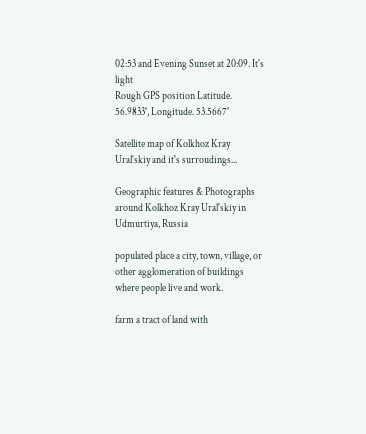02:53 and Evening Sunset at 20:09. It's light
Rough GPS position Latitude. 56.9833°, Longitude. 53.5667°

Satellite map of Kolkhoz Kray Ural'skiy and it's surroudings...

Geographic features & Photographs around Kolkhoz Kray Ural'skiy in Udmurtiya, Russia

populated place a city, town, village, or other agglomeration of buildings where people live and work.

farm a tract of land with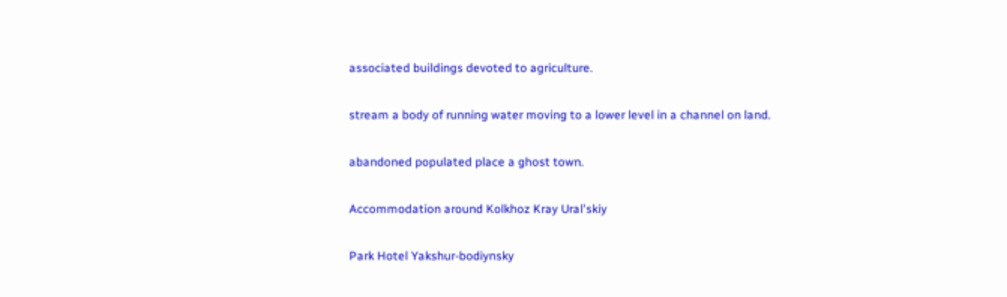associated buildings devoted to agriculture.

stream a body of running water moving to a lower level in a channel on land.

abandoned populated place a ghost town.

Accommodation around Kolkhoz Kray Ural'skiy

Park Hotel Yakshur-bodiynsky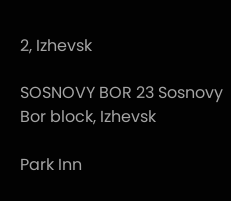2, Izhevsk

SOSNOVY BOR 23 Sosnovy Bor block, Izhevsk

Park Inn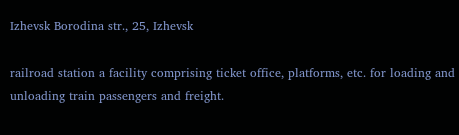Izhevsk Borodina str., 25, Izhevsk

railroad station a facility comprising ticket office, platforms, etc. for loading and unloading train passengers and freight.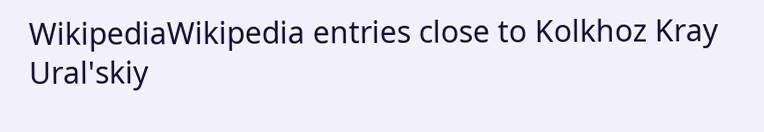WikipediaWikipedia entries close to Kolkhoz Kray Ural'skiy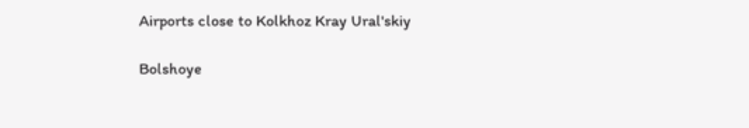Airports close to Kolkhoz Kray Ural'skiy

Bolshoye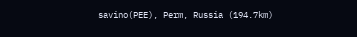savino(PEE), Perm, Russia (194.7km)